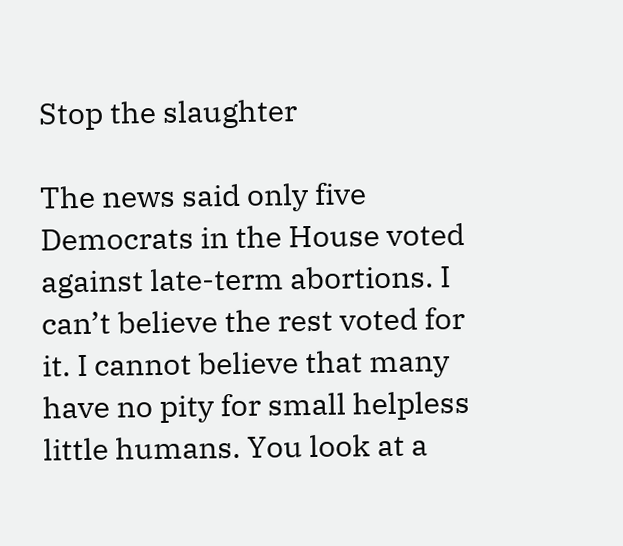Stop the slaughter

The news said only five Democrats in the House voted against late-term abortions. I can’t believe the rest voted for it. I cannot believe that many have no pity for small helpless little humans. You look at a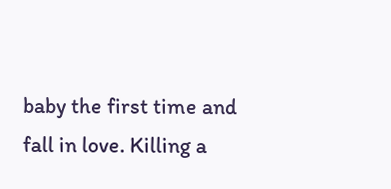baby the first time and fall in love. Killing a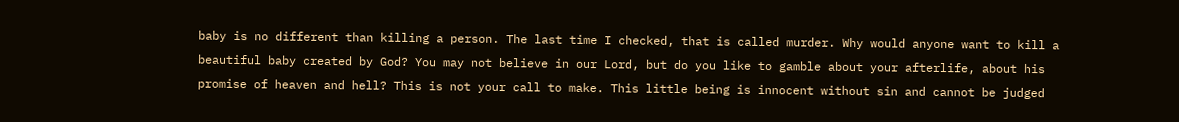baby is no different than killing a person. The last time I checked, that is called murder. Why would anyone want to kill a beautiful baby created by God? You may not believe in our Lord, but do you like to gamble about your afterlife, about his promise of heaven and hell? This is not your call to make. This little being is innocent without sin and cannot be judged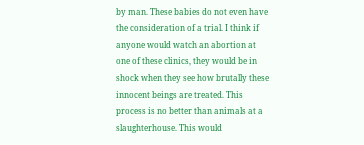by man. These babies do not even have the consideration of a trial. I think if anyone would watch an abortion at one of these clinics, they would be in shock when they see how brutally these innocent beings are treated. This process is no better than animals at a slaughterhouse. This would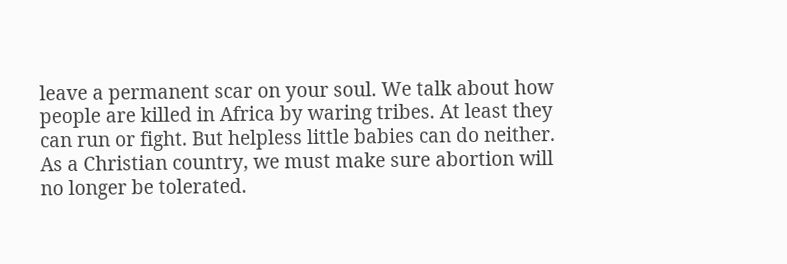leave a permanent scar on your soul. We talk about how people are killed in Africa by waring tribes. At least they can run or fight. But helpless little babies can do neither. As a Christian country, we must make sure abortion will no longer be tolerated.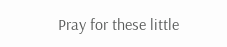Pray for these little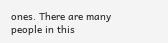ones. There are many people in this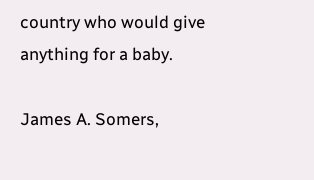country who would give anything for a baby.

James A. Somers,